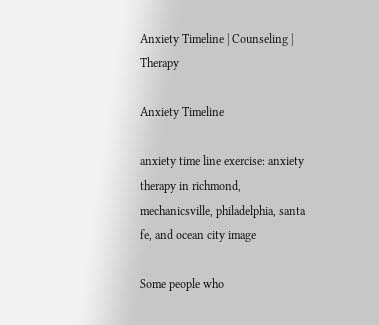Anxiety Timeline | Counseling | Therapy

Anxiety Timeline

anxiety time line exercise: anxiety therapy in richmond, mechanicsville, philadelphia, santa fe, and ocean city image

Some people who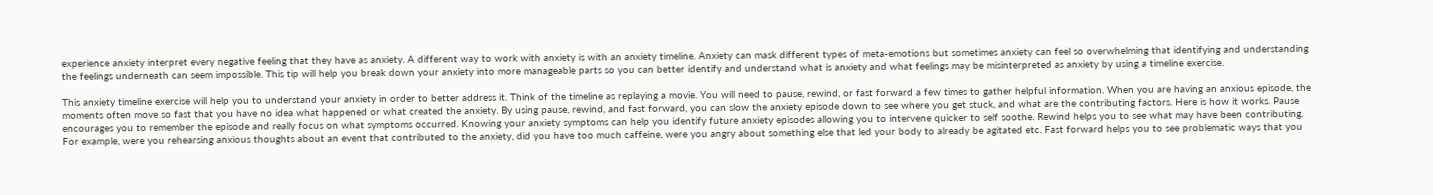experience anxiety interpret every negative feeling that they have as anxiety. A different way to work with anxiety is with an anxiety timeline. Anxiety can mask different types of meta-emotions but sometimes anxiety can feel so overwhelming that identifying and understanding the feelings underneath can seem impossible. This tip will help you break down your anxiety into more manageable parts so you can better identify and understand what is anxiety and what feelings may be misinterpreted as anxiety by using a timeline exercise.

This anxiety timeline exercise will help you to understand your anxiety in order to better address it. Think of the timeline as replaying a movie. You will need to pause, rewind, or fast forward a few times to gather helpful information. When you are having an anxious episode, the moments often move so fast that you have no idea what happened or what created the anxiety. By using pause, rewind, and fast forward, you can slow the anxiety episode down to see where you get stuck, and what are the contributing factors. Here is how it works. Pause encourages you to remember the episode and really focus on what symptoms occurred. Knowing your anxiety symptoms can help you identify future anxiety episodes allowing you to intervene quicker to self soothe. Rewind helps you to see what may have been contributing. For example, were you rehearsing anxious thoughts about an event that contributed to the anxiety, did you have too much caffeine, were you angry about something else that led your body to already be agitated etc. Fast forward helps you to see problematic ways that you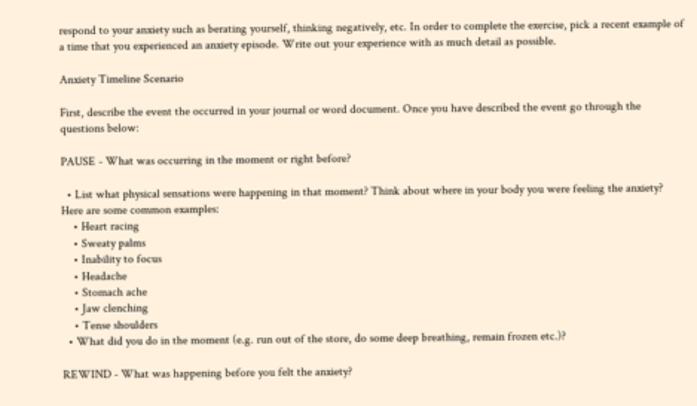respond to your anxiety such as berating yourself, thinking negatively, etc. In order to complete the exercise, pick a recent example of a time that you experienced an anxiety episode. Write out your experience with as much detail as possible.

Anxiety Timeline Scenario

First, describe the event the occurred in your journal or word document. Once you have described the event go through the questions below:

PAUSE - What was occurring in the moment or right before?

  • List what physical sensations were happening in that moment? Think about where in your body you were feeling the anxiety? Here are some common examples:
    • Heart racing
    • Sweaty palms
    • Inability to focus
    • Headache
    • Stomach ache
    • Jaw clenching
    • Tense shoulders
  • What did you do in the moment (e.g. run out of the store, do some deep breathing, remain frozen etc.)?

REWIND - What was happening before you felt the anxiety?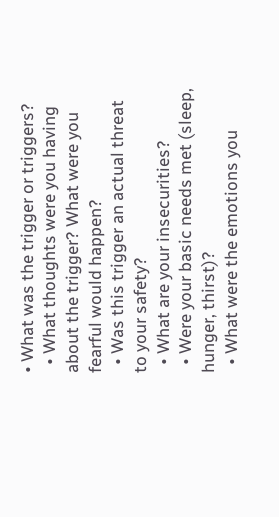• What was the trigger or triggers?
  • What thoughts were you having about the trigger? What were you fearful would happen?
  • Was this trigger an actual threat to your safety?
  • What are your insecurities?
  • Were your basic needs met (sleep, hunger, thirst)?
  • What were the emotions you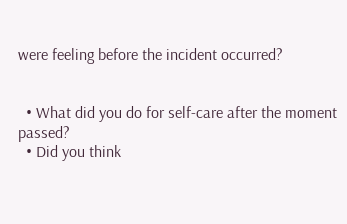were feeling before the incident occurred?


  • What did you do for self-care after the moment passed?
  • Did you think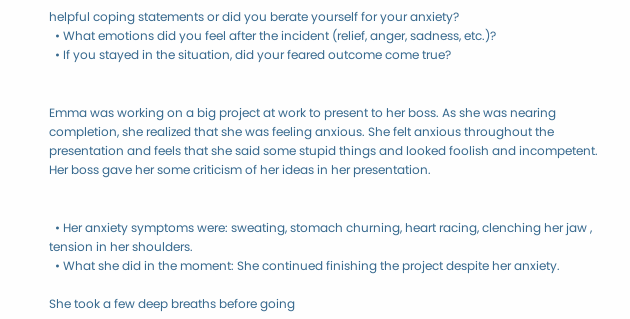helpful coping statements or did you berate yourself for your anxiety?
  • What emotions did you feel after the incident (relief, anger, sadness, etc.)?
  • If you stayed in the situation, did your feared outcome come true?


Emma was working on a big project at work to present to her boss. As she was nearing completion, she realized that she was feeling anxious. She felt anxious throughout the presentation and feels that she said some stupid things and looked foolish and incompetent. Her boss gave her some criticism of her ideas in her presentation.


  • Her anxiety symptoms were: sweating, stomach churning, heart racing, clenching her jaw , tension in her shoulders.
  • What she did in the moment: She continued finishing the project despite her anxiety.

She took a few deep breaths before going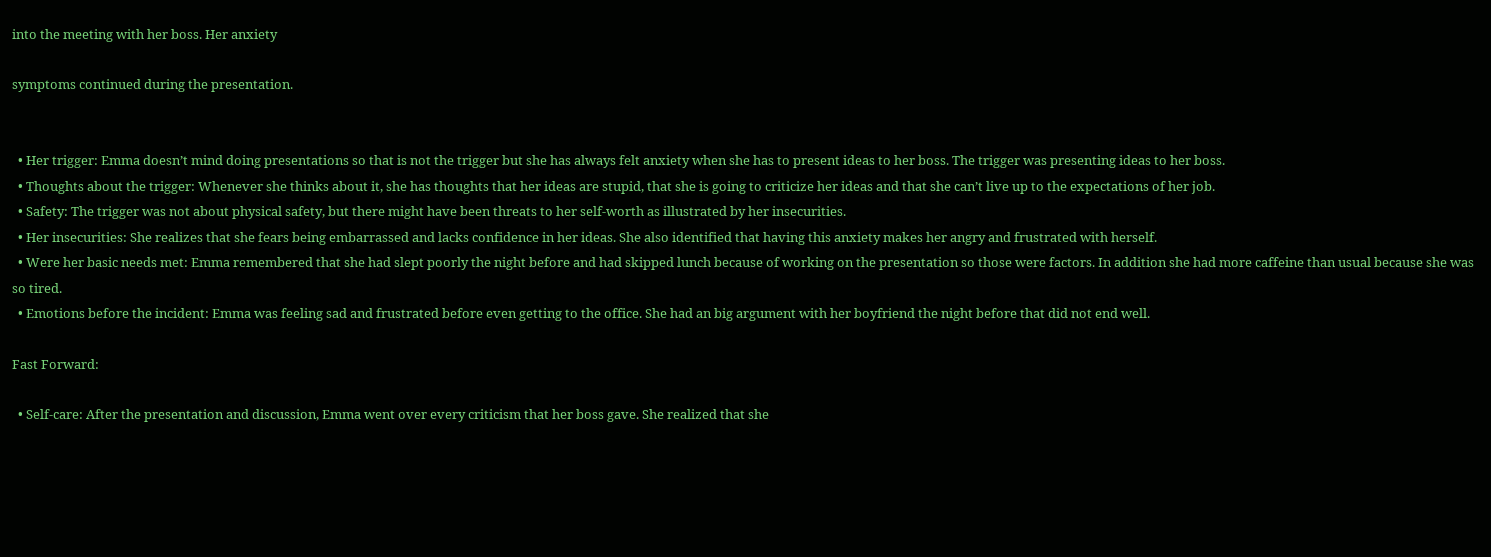into the meeting with her boss. Her anxiety

symptoms continued during the presentation.


  • Her trigger: Emma doesn’t mind doing presentations so that is not the trigger but she has always felt anxiety when she has to present ideas to her boss. The trigger was presenting ideas to her boss.
  • Thoughts about the trigger: Whenever she thinks about it, she has thoughts that her ideas are stupid, that she is going to criticize her ideas and that she can’t live up to the expectations of her job.
  • Safety: The trigger was not about physical safety, but there might have been threats to her self-worth as illustrated by her insecurities.
  • Her insecurities: She realizes that she fears being embarrassed and lacks confidence in her ideas. She also identified that having this anxiety makes her angry and frustrated with herself.
  • Were her basic needs met: Emma remembered that she had slept poorly the night before and had skipped lunch because of working on the presentation so those were factors. In addition she had more caffeine than usual because she was so tired.
  • Emotions before the incident: Emma was feeling sad and frustrated before even getting to the office. She had an big argument with her boyfriend the night before that did not end well.

Fast Forward:

  • Self-care: After the presentation and discussion, Emma went over every criticism that her boss gave. She realized that she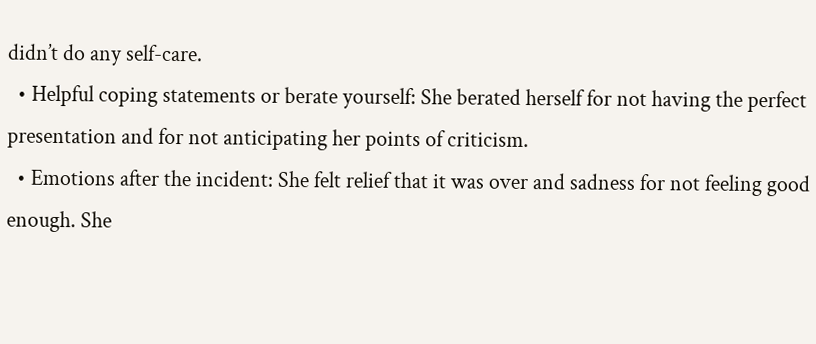didn’t do any self-care.
  • Helpful coping statements or berate yourself: She berated herself for not having the perfect presentation and for not anticipating her points of criticism.
  • Emotions after the incident: She felt relief that it was over and sadness for not feeling good enough. She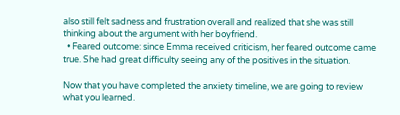also still felt sadness and frustration overall and realized that she was still thinking about the argument with her boyfriend.
  • Feared outcome: since Emma received criticism, her feared outcome came true. She had great difficulty seeing any of the positives in the situation.

Now that you have completed the anxiety timeline, we are going to review what you learned.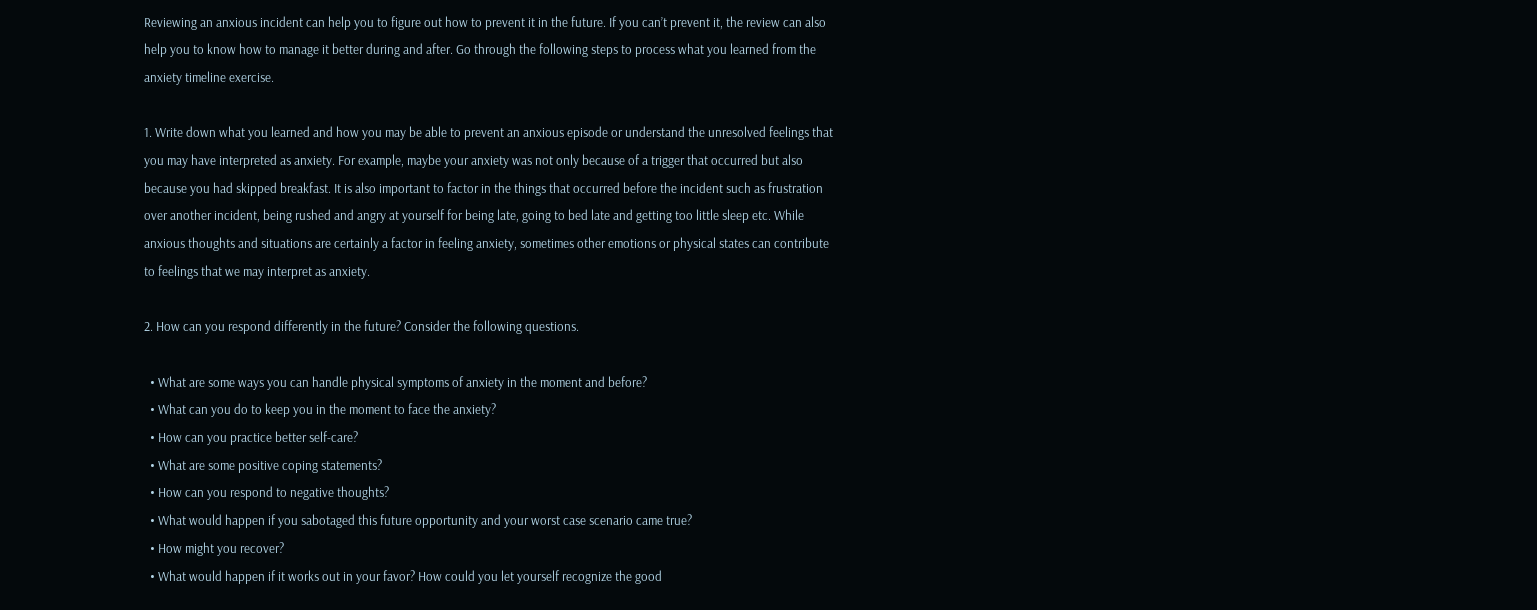Reviewing an anxious incident can help you to figure out how to prevent it in the future. If you can’t prevent it, the review can also help you to know how to manage it better during and after. Go through the following steps to process what you learned from the anxiety timeline exercise.

1. Write down what you learned and how you may be able to prevent an anxious episode or understand the unresolved feelings that you may have interpreted as anxiety. For example, maybe your anxiety was not only because of a trigger that occurred but also because you had skipped breakfast. It is also important to factor in the things that occurred before the incident such as frustration over another incident, being rushed and angry at yourself for being late, going to bed late and getting too little sleep etc. While anxious thoughts and situations are certainly a factor in feeling anxiety, sometimes other emotions or physical states can contribute to feelings that we may interpret as anxiety.

2. How can you respond differently in the future? Consider the following questions.

  • What are some ways you can handle physical symptoms of anxiety in the moment and before?
  • What can you do to keep you in the moment to face the anxiety?
  • How can you practice better self-care?
  • What are some positive coping statements?
  • How can you respond to negative thoughts?
  • What would happen if you sabotaged this future opportunity and your worst case scenario came true?
  • How might you recover?
  • What would happen if it works out in your favor? How could you let yourself recognize the good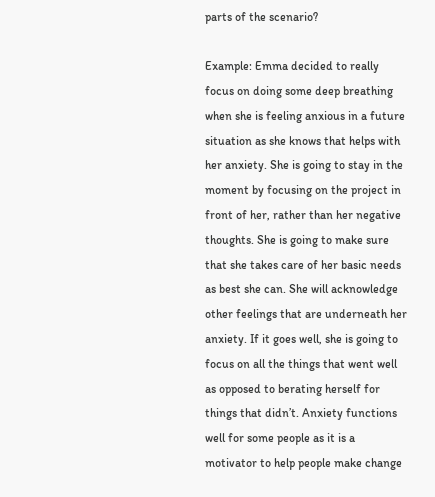parts of the scenario?

Example: Emma decided to really focus on doing some deep breathing when she is feeling anxious in a future situation as she knows that helps with her anxiety. She is going to stay in the moment by focusing on the project in front of her, rather than her negative thoughts. She is going to make sure that she takes care of her basic needs as best she can. She will acknowledge other feelings that are underneath her anxiety. If it goes well, she is going to focus on all the things that went well as opposed to berating herself for things that didn’t. Anxiety functions well for some people as it is a motivator to help people make change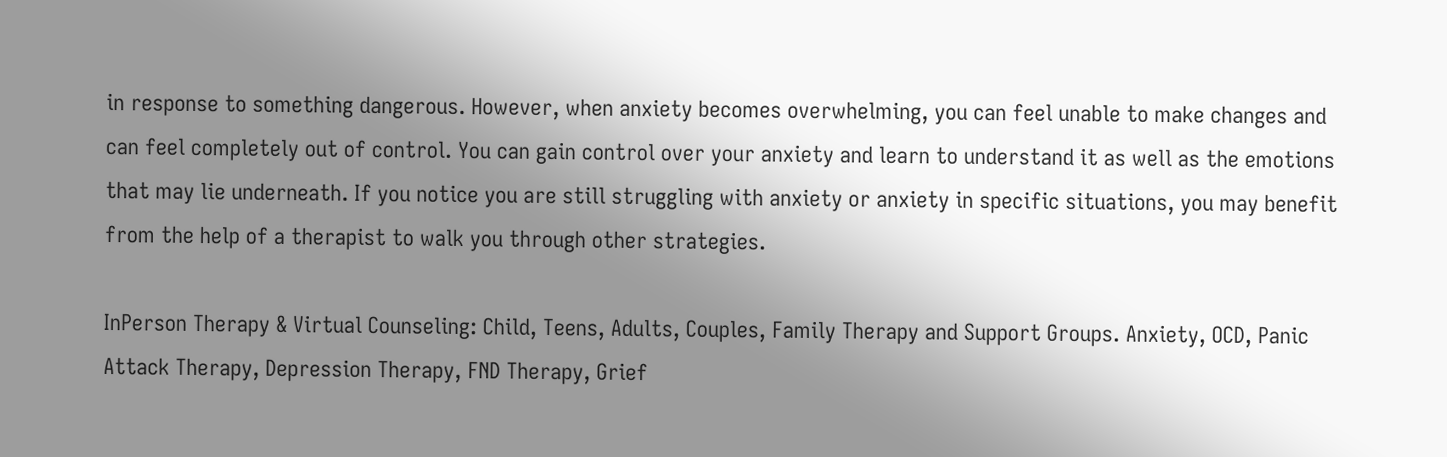in response to something dangerous. However, when anxiety becomes overwhelming, you can feel unable to make changes and can feel completely out of control. You can gain control over your anxiety and learn to understand it as well as the emotions that may lie underneath. If you notice you are still struggling with anxiety or anxiety in specific situations, you may benefit from the help of a therapist to walk you through other strategies.

InPerson Therapy & Virtual Counseling: Child, Teens, Adults, Couples, Family Therapy and Support Groups. Anxiety, OCD, Panic Attack Therapy, Depression Therapy, FND Therapy, Grief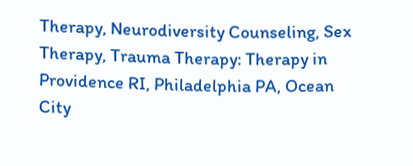Therapy, Neurodiversity Counseling, Sex Therapy, Trauma Therapy: Therapy in Providence RI, Philadelphia PA, Ocean City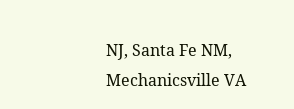NJ, Santa Fe NM, Mechanicsville VA